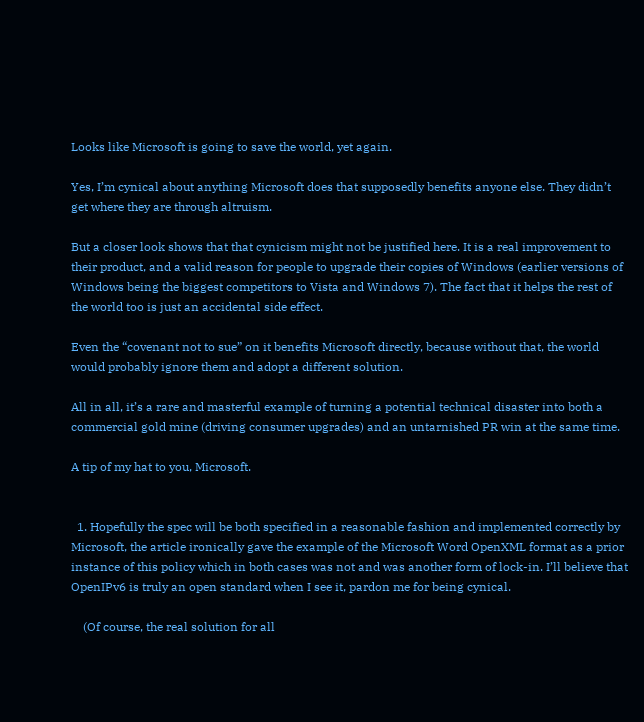Looks like Microsoft is going to save the world, yet again.

Yes, I’m cynical about anything Microsoft does that supposedly benefits anyone else. They didn’t get where they are through altruism.

But a closer look shows that that cynicism might not be justified here. It is a real improvement to their product, and a valid reason for people to upgrade their copies of Windows (earlier versions of Windows being the biggest competitors to Vista and Windows 7). The fact that it helps the rest of the world too is just an accidental side effect.

Even the “covenant not to sue” on it benefits Microsoft directly, because without that, the world would probably ignore them and adopt a different solution.

All in all, it’s a rare and masterful example of turning a potential technical disaster into both a commercial gold mine (driving consumer upgrades) and an untarnished PR win at the same time.

A tip of my hat to you, Microsoft.


  1. Hopefully the spec will be both specified in a reasonable fashion and implemented correctly by Microsoft, the article ironically gave the example of the Microsoft Word OpenXML format as a prior instance of this policy which in both cases was not and was another form of lock-in. I’ll believe that OpenIPv6 is truly an open standard when I see it, pardon me for being cynical.

    (Of course, the real solution for all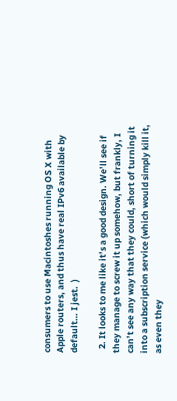consumers to use Macintoshes running OS X with Apple routers, and thus have real IPv6 available by default… I jest.  )

  2. It looks to me like it’s a good design. We’ll see if they manage to screw it up somehow, but frankly, I can’t see any way that they could, short of turning it into a subscription service (which would simply kill it, as even they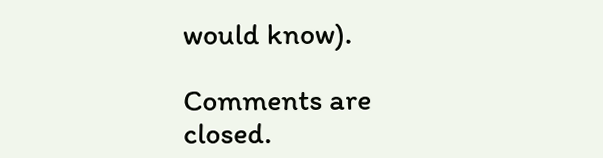would know).

Comments are closed.